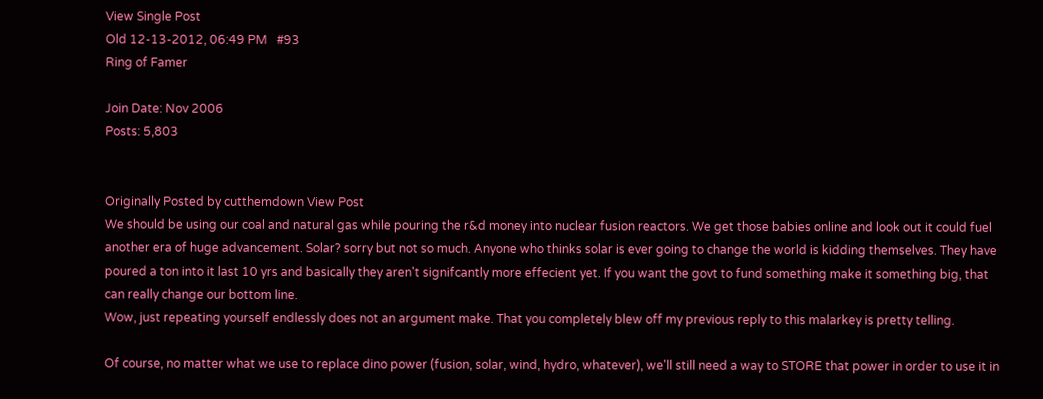View Single Post
Old 12-13-2012, 06:49 PM   #93
Ring of Famer

Join Date: Nov 2006
Posts: 5,803


Originally Posted by cutthemdown View Post
We should be using our coal and natural gas while pouring the r&d money into nuclear fusion reactors. We get those babies online and look out it could fuel another era of huge advancement. Solar? sorry but not so much. Anyone who thinks solar is ever going to change the world is kidding themselves. They have poured a ton into it last 10 yrs and basically they aren't signifcantly more effecient yet. If you want the govt to fund something make it something big, that can really change our bottom line.
Wow, just repeating yourself endlessly does not an argument make. That you completely blew off my previous reply to this malarkey is pretty telling.

Of course, no matter what we use to replace dino power (fusion, solar, wind, hydro, whatever), we'll still need a way to STORE that power in order to use it in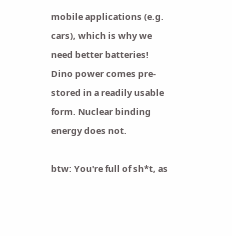mobile applications (e.g. cars), which is why we need better batteries! Dino power comes pre-stored in a readily usable form. Nuclear binding energy does not.

btw: You're full of sh*t, as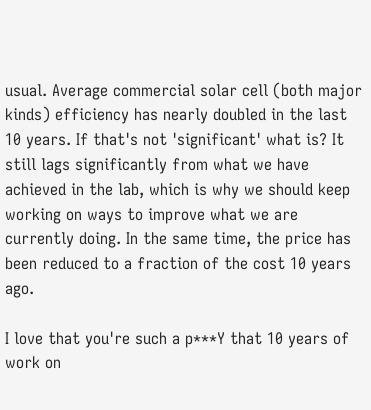usual. Average commercial solar cell (both major kinds) efficiency has nearly doubled in the last 10 years. If that's not 'significant' what is? It still lags significantly from what we have achieved in the lab, which is why we should keep working on ways to improve what we are currently doing. In the same time, the price has been reduced to a fraction of the cost 10 years ago.

I love that you're such a p***Y that 10 years of work on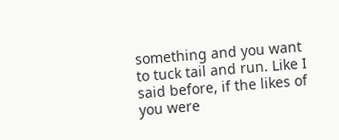something and you want to tuck tail and run. Like I said before, if the likes of you were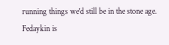running things we'd still be in the stone age.
Fedaykin is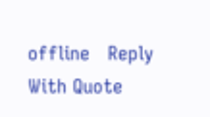offline   Reply With Quote